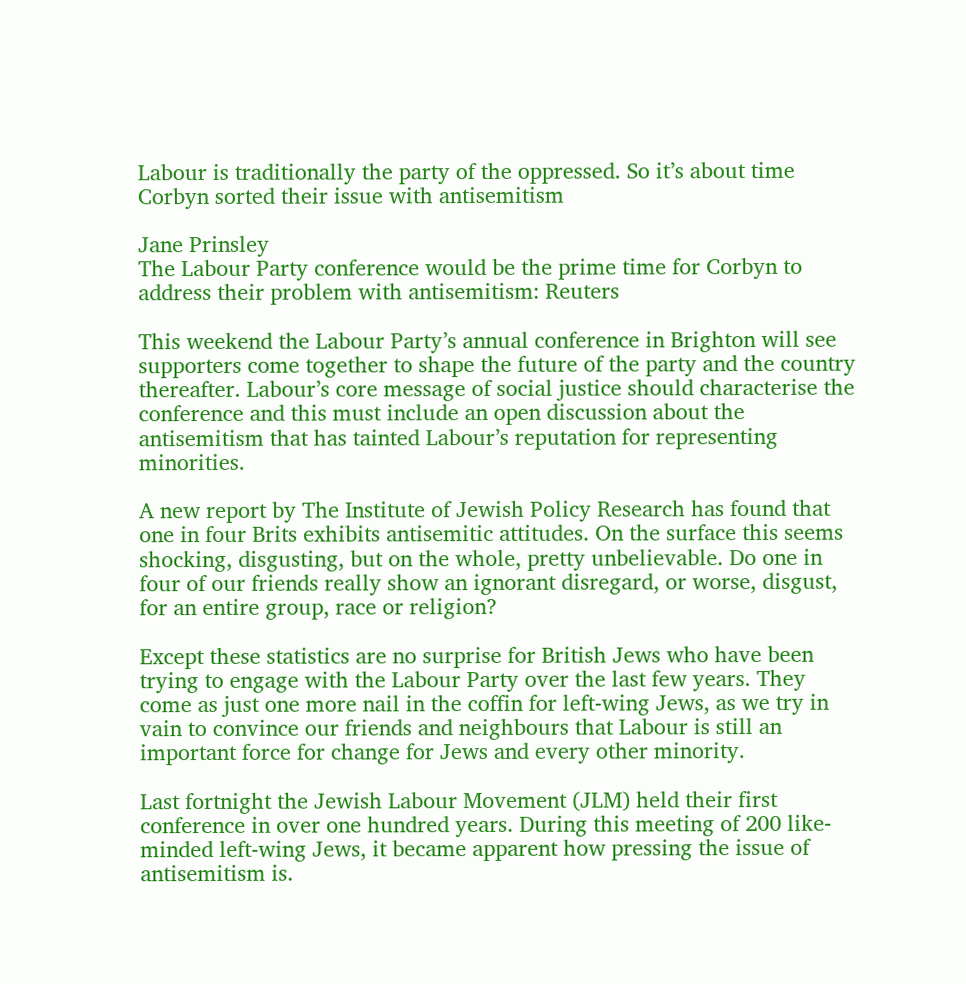Labour is traditionally the party of the oppressed. So it’s about time Corbyn sorted their issue with antisemitism

Jane Prinsley
The Labour Party conference would be the prime time for Corbyn to address their problem with antisemitism: Reuters

This weekend the Labour Party’s annual conference in Brighton will see supporters come together to shape the future of the party and the country thereafter. Labour’s core message of social justice should characterise the conference and this must include an open discussion about the antisemitism that has tainted Labour’s reputation for representing minorities.

A new report by The Institute of Jewish Policy Research has found that one in four Brits exhibits antisemitic attitudes. On the surface this seems shocking, disgusting, but on the whole, pretty unbelievable. Do one in four of our friends really show an ignorant disregard, or worse, disgust, for an entire group, race or religion?

Except these statistics are no surprise for British Jews who have been trying to engage with the Labour Party over the last few years. They come as just one more nail in the coffin for left-wing Jews, as we try in vain to convince our friends and neighbours that Labour is still an important force for change for Jews and every other minority.

Last fortnight the Jewish Labour Movement (JLM) held their first conference in over one hundred years. During this meeting of 200 like-minded left-wing Jews, it became apparent how pressing the issue of antisemitism is.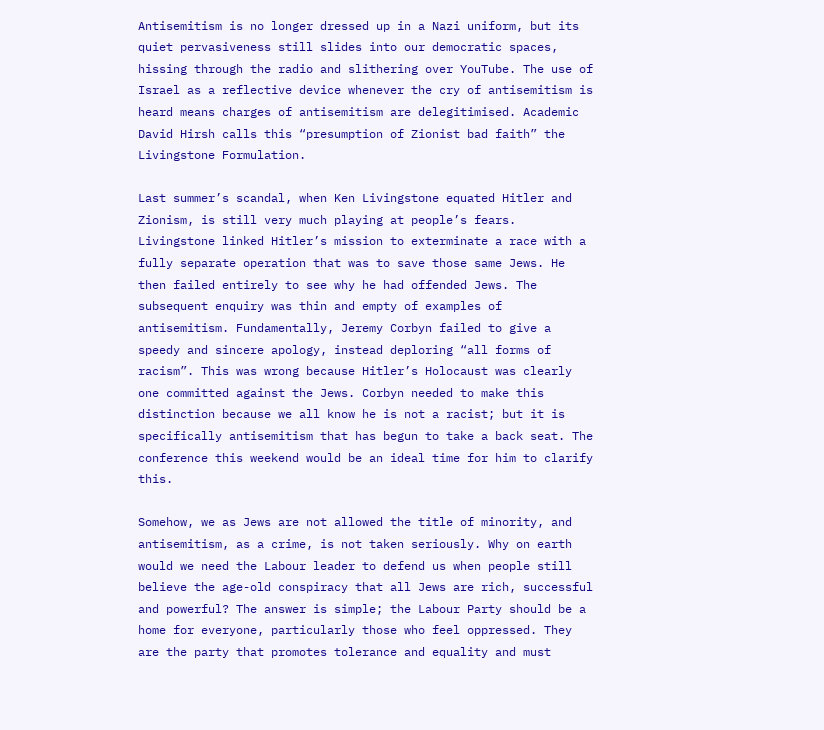Antisemitism is no longer dressed up in a Nazi uniform, but its quiet pervasiveness still slides into our democratic spaces, hissing through the radio and slithering over YouTube. The use of Israel as a reflective device whenever the cry of antisemitism is heard means charges of antisemitism are delegitimised. Academic David Hirsh calls this “presumption of Zionist bad faith” the Livingstone Formulation.

Last summer’s scandal, when Ken Livingstone equated Hitler and Zionism, is still very much playing at people’s fears. Livingstone linked Hitler’s mission to exterminate a race with a fully separate operation that was to save those same Jews. He then failed entirely to see why he had offended Jews. The subsequent enquiry was thin and empty of examples of antisemitism. Fundamentally, Jeremy Corbyn failed to give a speedy and sincere apology, instead deploring “all forms of racism”. This was wrong because Hitler’s Holocaust was clearly one committed against the Jews. Corbyn needed to make this distinction because we all know he is not a racist; but it is specifically antisemitism that has begun to take a back seat. The conference this weekend would be an ideal time for him to clarify this.

Somehow, we as Jews are not allowed the title of minority, and antisemitism, as a crime, is not taken seriously. Why on earth would we need the Labour leader to defend us when people still believe the age-old conspiracy that all Jews are rich, successful and powerful? The answer is simple; the Labour Party should be a home for everyone, particularly those who feel oppressed. They are the party that promotes tolerance and equality and must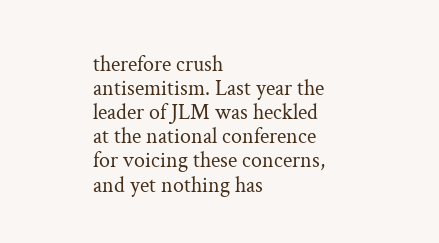therefore crush antisemitism. Last year the leader of JLM was heckled at the national conference for voicing these concerns, and yet nothing has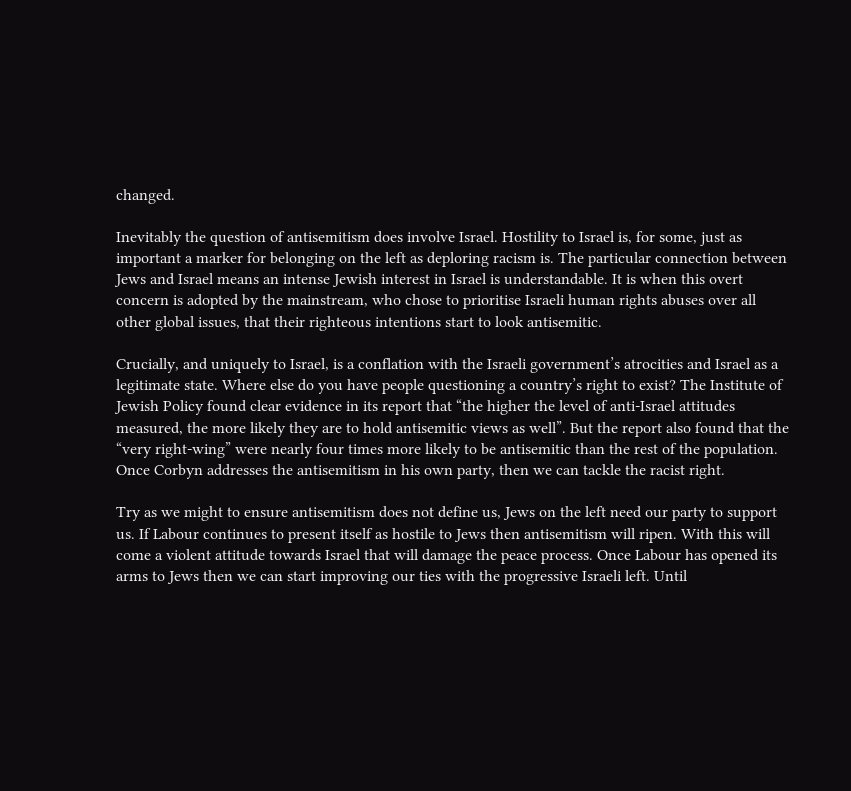changed.

Inevitably the question of antisemitism does involve Israel. Hostility to Israel is, for some, just as important a marker for belonging on the left as deploring racism is. The particular connection between Jews and Israel means an intense Jewish interest in Israel is understandable. It is when this overt concern is adopted by the mainstream, who chose to prioritise Israeli human rights abuses over all other global issues, that their righteous intentions start to look antisemitic.

Crucially, and uniquely to Israel, is a conflation with the Israeli government’s atrocities and Israel as a legitimate state. Where else do you have people questioning a country’s right to exist? The Institute of Jewish Policy found clear evidence in its report that “the higher the level of anti-Israel attitudes measured, the more likely they are to hold antisemitic views as well”. But the report also found that the “very right-wing” were nearly four times more likely to be antisemitic than the rest of the population. Once Corbyn addresses the antisemitism in his own party, then we can tackle the racist right.

Try as we might to ensure antisemitism does not define us, Jews on the left need our party to support us. If Labour continues to present itself as hostile to Jews then antisemitism will ripen. With this will come a violent attitude towards Israel that will damage the peace process. Once Labour has opened its arms to Jews then we can start improving our ties with the progressive Israeli left. Until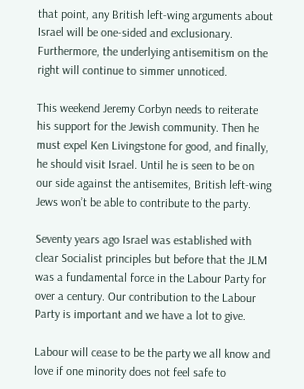that point, any British left-wing arguments about Israel will be one-sided and exclusionary. Furthermore, the underlying antisemitism on the right will continue to simmer unnoticed.

This weekend Jeremy Corbyn needs to reiterate his support for the Jewish community. Then he must expel Ken Livingstone for good, and finally, he should visit Israel. Until he is seen to be on our side against the antisemites, British left-wing Jews won’t be able to contribute to the party.

Seventy years ago Israel was established with clear Socialist principles but before that the JLM was a fundamental force in the Labour Party for over a century. Our contribution to the Labour Party is important and we have a lot to give.

Labour will cease to be the party we all know and love if one minority does not feel safe to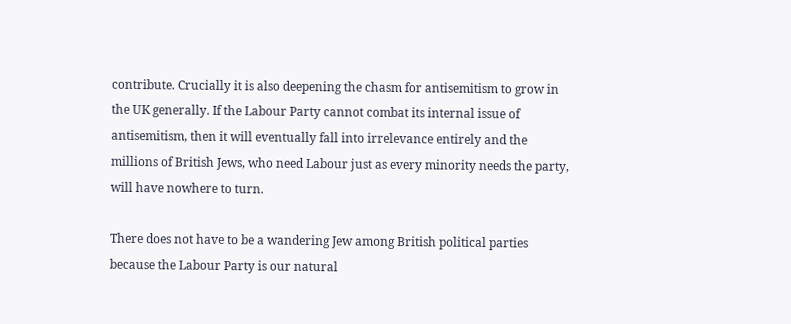contribute. Crucially it is also deepening the chasm for antisemitism to grow in the UK generally. If the Labour Party cannot combat its internal issue of antisemitism, then it will eventually fall into irrelevance entirely and the millions of British Jews, who need Labour just as every minority needs the party, will have nowhere to turn.

There does not have to be a wandering Jew among British political parties because the Labour Party is our natural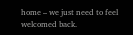home – we just need to feel welcomed back.